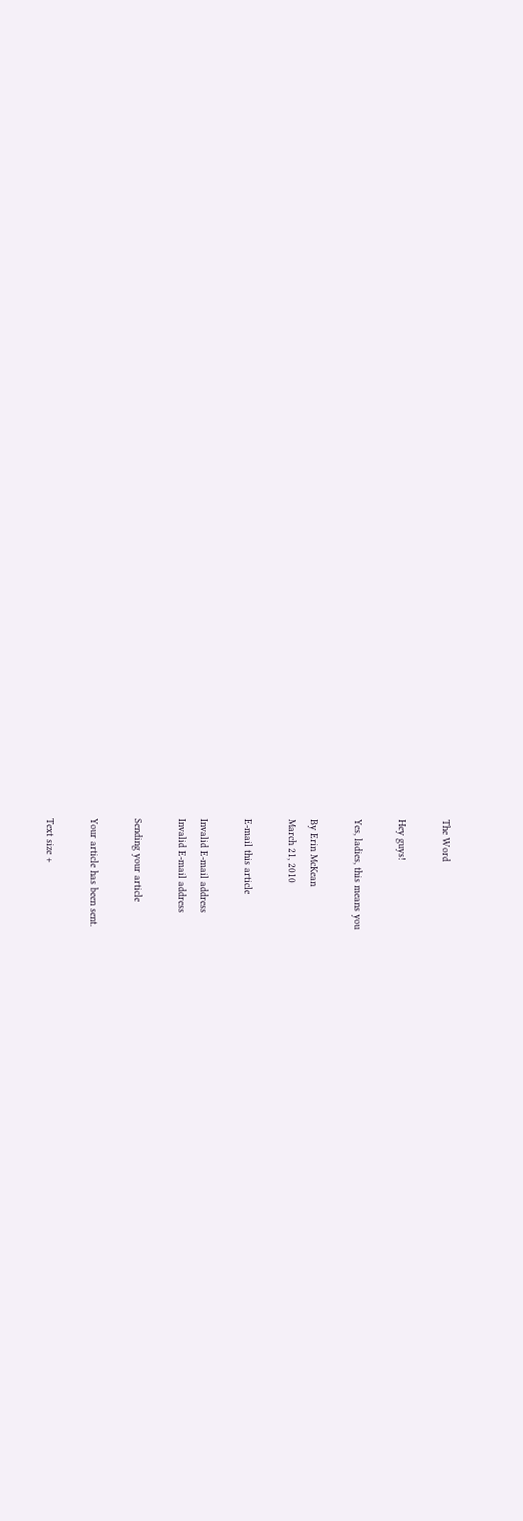The Word

Hey guys!

Yes, ladies, this means you

By Erin McKean
March 21, 2010

E-mail this article

Invalid E-mail address
Invalid E-mail address

Sending your article

Your article has been sent.

Text size +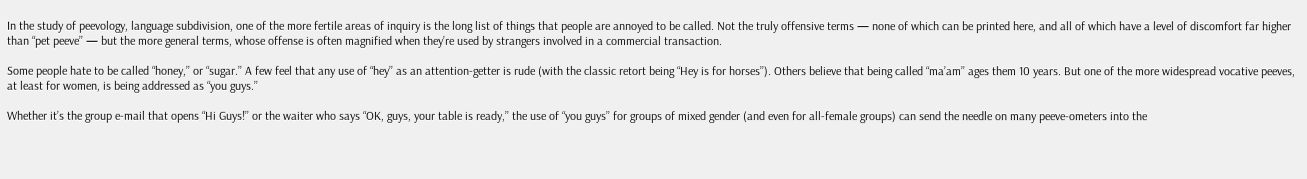In the study of peevology, language subdivision, one of the more fertile areas of inquiry is the long list of things that people are annoyed to be called. Not the truly offensive terms — none of which can be printed here, and all of which have a level of discomfort far higher than “pet peeve’’ — but the more general terms, whose offense is often magnified when they’re used by strangers involved in a commercial transaction.

Some people hate to be called “honey,’’ or “sugar.’’ A few feel that any use of “hey’’ as an attention-getter is rude (with the classic retort being “Hey is for horses’’). Others believe that being called “ma’am’’ ages them 10 years. But one of the more widespread vocative peeves, at least for women, is being addressed as “you guys.’’

Whether it’s the group e-mail that opens “Hi Guys!’’ or the waiter who says “OK, guys, your table is ready,’’ the use of “you guys’’ for groups of mixed gender (and even for all-female groups) can send the needle on many peeve-ometers into the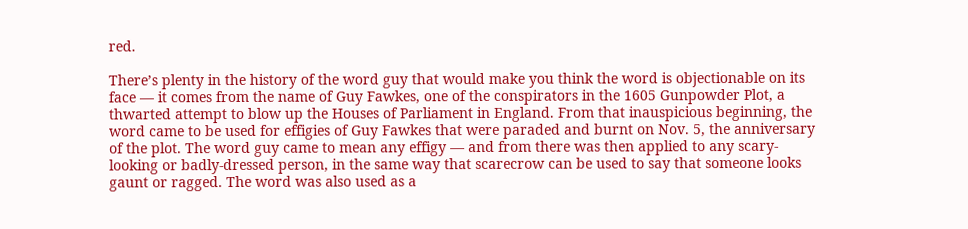red.

There’s plenty in the history of the word guy that would make you think the word is objectionable on its face — it comes from the name of Guy Fawkes, one of the conspirators in the 1605 Gunpowder Plot, a thwarted attempt to blow up the Houses of Parliament in England. From that inauspicious beginning, the word came to be used for effigies of Guy Fawkes that were paraded and burnt on Nov. 5, the anniversary of the plot. The word guy came to mean any effigy — and from there was then applied to any scary-looking or badly-dressed person, in the same way that scarecrow can be used to say that someone looks gaunt or ragged. The word was also used as a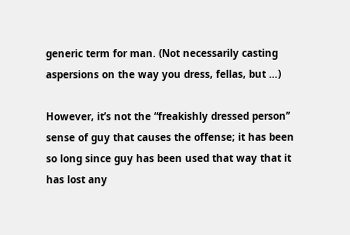generic term for man. (Not necessarily casting aspersions on the way you dress, fellas, but …)

However, it’s not the “freakishly dressed person’’ sense of guy that causes the offense; it has been so long since guy has been used that way that it has lost any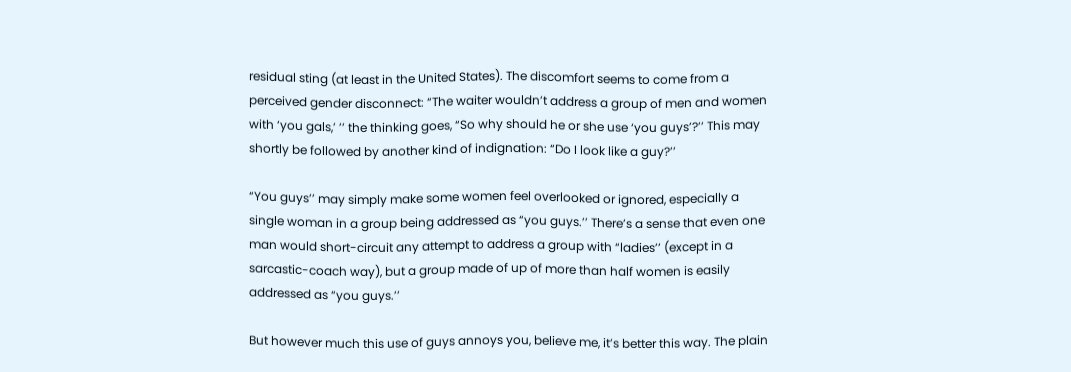residual sting (at least in the United States). The discomfort seems to come from a perceived gender disconnect: “The waiter wouldn’t address a group of men and women with ‘you gals,’ ’’ the thinking goes, “So why should he or she use ‘you guys’?’’ This may shortly be followed by another kind of indignation: “Do I look like a guy?’’

“You guys’’ may simply make some women feel overlooked or ignored, especially a single woman in a group being addressed as “you guys.’’ There’s a sense that even one man would short-circuit any attempt to address a group with “ladies’’ (except in a sarcastic-coach way), but a group made of up of more than half women is easily addressed as “you guys.’’

But however much this use of guys annoys you, believe me, it’s better this way. The plain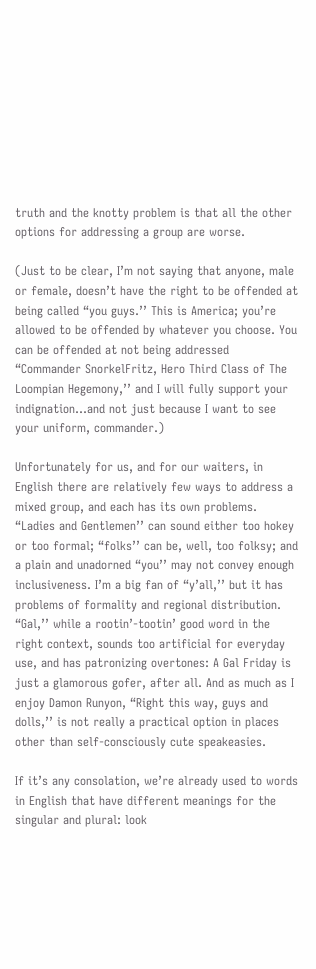truth and the knotty problem is that all the other options for addressing a group are worse.

(Just to be clear, I’m not saying that anyone, male or female, doesn’t have the right to be offended at being called “you guys.’’ This is America; you’re allowed to be offended by whatever you choose. You can be offended at not being addressed “Commander SnorkelFritz, Hero Third Class of The Loompian Hegemony,’’ and I will fully support your indignation...and not just because I want to see your uniform, commander.)

Unfortunately for us, and for our waiters, in English there are relatively few ways to address a mixed group, and each has its own problems. “Ladies and Gentlemen’’ can sound either too hokey or too formal; “folks’’ can be, well, too folksy; and a plain and unadorned “you’’ may not convey enough inclusiveness. I’m a big fan of “y’all,’’ but it has problems of formality and regional distribution. “Gal,’’ while a rootin’-tootin’ good word in the right context, sounds too artificial for everyday use, and has patronizing overtones: A Gal Friday is just a glamorous gofer, after all. And as much as I enjoy Damon Runyon, “Right this way, guys and dolls,’’ is not really a practical option in places other than self-consciously cute speakeasies.

If it’s any consolation, we’re already used to words in English that have different meanings for the singular and plural: look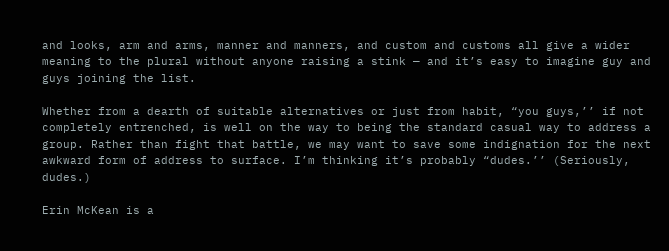and looks, arm and arms, manner and manners, and custom and customs all give a wider meaning to the plural without anyone raising a stink — and it’s easy to imagine guy and guys joining the list.

Whether from a dearth of suitable alternatives or just from habit, “you guys,’’ if not completely entrenched, is well on the way to being the standard casual way to address a group. Rather than fight that battle, we may want to save some indignation for the next awkward form of address to surface. I’m thinking it’s probably “dudes.’’ (Seriously, dudes.)

Erin McKean is a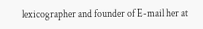lexicographer and founder of E-mail her at